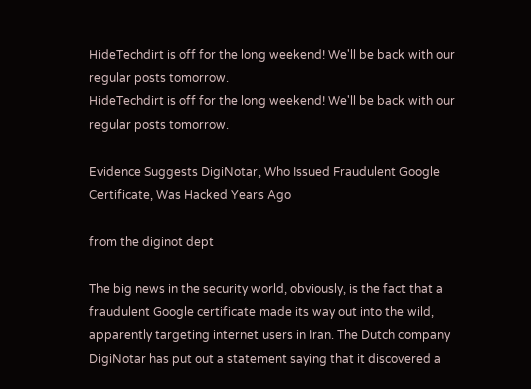HideTechdirt is off for the long weekend! We'll be back with our regular posts tomorrow.
HideTechdirt is off for the long weekend! We'll be back with our regular posts tomorrow.

Evidence Suggests DigiNotar, Who Issued Fraudulent Google Certificate, Was Hacked Years Ago

from the diginot dept

The big news in the security world, obviously, is the fact that a fraudulent Google certificate made its way out into the wild, apparently targeting internet users in Iran. The Dutch company DigiNotar has put out a statement saying that it discovered a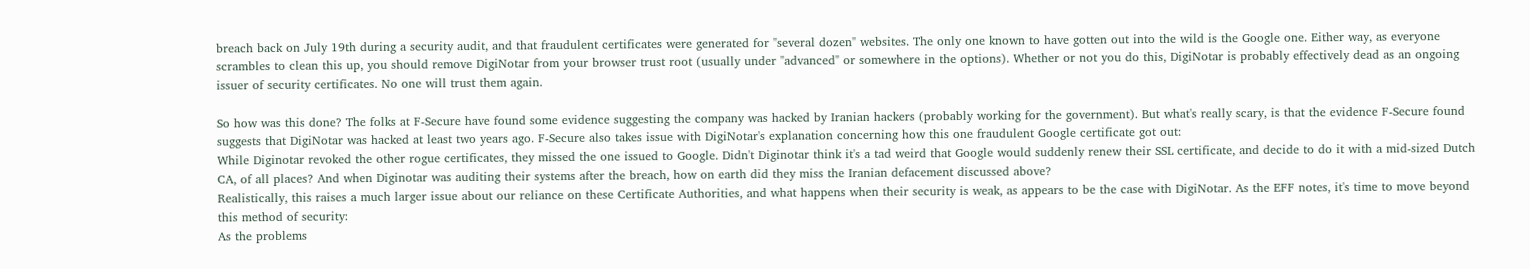breach back on July 19th during a security audit, and that fraudulent certificates were generated for "several dozen" websites. The only one known to have gotten out into the wild is the Google one. Either way, as everyone scrambles to clean this up, you should remove DigiNotar from your browser trust root (usually under "advanced" or somewhere in the options). Whether or not you do this, DigiNotar is probably effectively dead as an ongoing issuer of security certificates. No one will trust them again.

So how was this done? The folks at F-Secure have found some evidence suggesting the company was hacked by Iranian hackers (probably working for the government). But what's really scary, is that the evidence F-Secure found suggests that DigiNotar was hacked at least two years ago. F-Secure also takes issue with DigiNotar's explanation concerning how this one fraudulent Google certificate got out:
While Diginotar revoked the other rogue certificates, they missed the one issued to Google. Didn't Diginotar think it's a tad weird that Google would suddenly renew their SSL certificate, and decide to do it with a mid-sized Dutch CA, of all places? And when Diginotar was auditing their systems after the breach, how on earth did they miss the Iranian defacement discussed above?
Realistically, this raises a much larger issue about our reliance on these Certificate Authorities, and what happens when their security is weak, as appears to be the case with DigiNotar. As the EFF notes, it's time to move beyond this method of security:
As the problems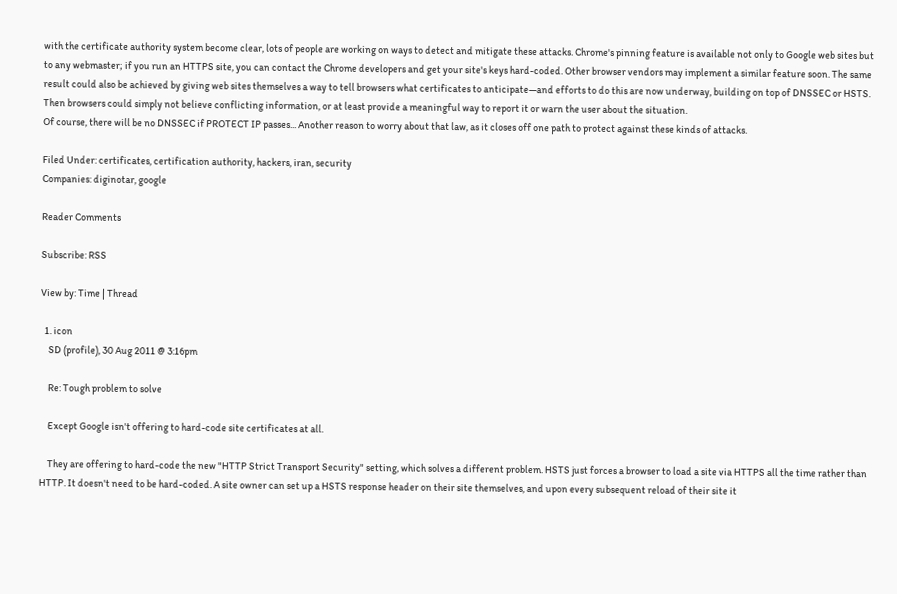with the certificate authority system become clear, lots of people are working on ways to detect and mitigate these attacks. Chrome's pinning feature is available not only to Google web sites but to any webmaster; if you run an HTTPS site, you can contact the Chrome developers and get your site's keys hard-coded. Other browser vendors may implement a similar feature soon. The same result could also be achieved by giving web sites themselves a way to tell browsers what certificates to anticipate—and efforts to do this are now underway, building on top of DNSSEC or HSTS. Then browsers could simply not believe conflicting information, or at least provide a meaningful way to report it or warn the user about the situation.
Of course, there will be no DNSSEC if PROTECT IP passes... Another reason to worry about that law, as it closes off one path to protect against these kinds of attacks.

Filed Under: certificates, certification authority, hackers, iran, security
Companies: diginotar, google

Reader Comments

Subscribe: RSS

View by: Time | Thread

  1. icon
    SD (profile), 30 Aug 2011 @ 3:16pm

    Re: Tough problem to solve

    Except Google isn't offering to hard-code site certificates at all.

    They are offering to hard-code the new "HTTP Strict Transport Security" setting, which solves a different problem. HSTS just forces a browser to load a site via HTTPS all the time rather than HTTP. It doesn't need to be hard-coded. A site owner can set up a HSTS response header on their site themselves, and upon every subsequent reload of their site it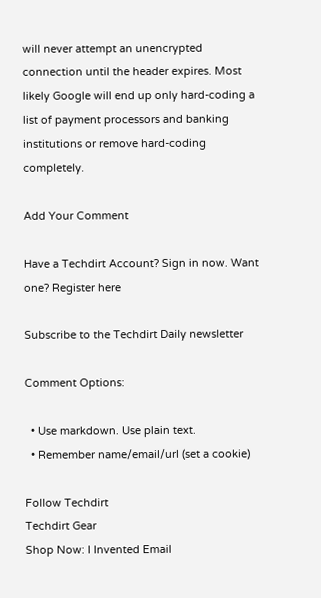will never attempt an unencrypted connection until the header expires. Most likely Google will end up only hard-coding a list of payment processors and banking institutions or remove hard-coding completely.

Add Your Comment

Have a Techdirt Account? Sign in now. Want one? Register here

Subscribe to the Techdirt Daily newsletter

Comment Options:

  • Use markdown. Use plain text.
  • Remember name/email/url (set a cookie)

Follow Techdirt
Techdirt Gear
Shop Now: I Invented Email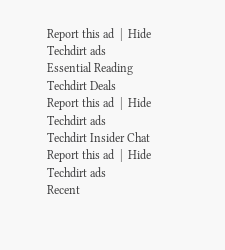Report this ad  |  Hide Techdirt ads
Essential Reading
Techdirt Deals
Report this ad  |  Hide Techdirt ads
Techdirt Insider Chat
Report this ad  |  Hide Techdirt ads
Recent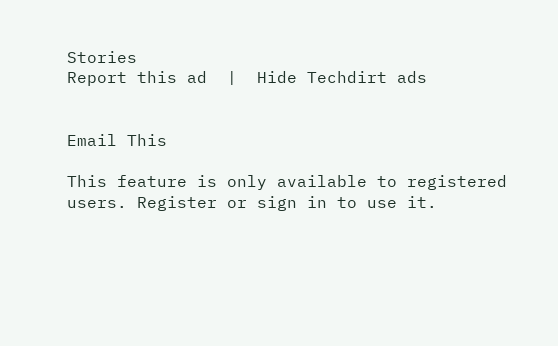Stories
Report this ad  |  Hide Techdirt ads


Email This

This feature is only available to registered users. Register or sign in to use it.